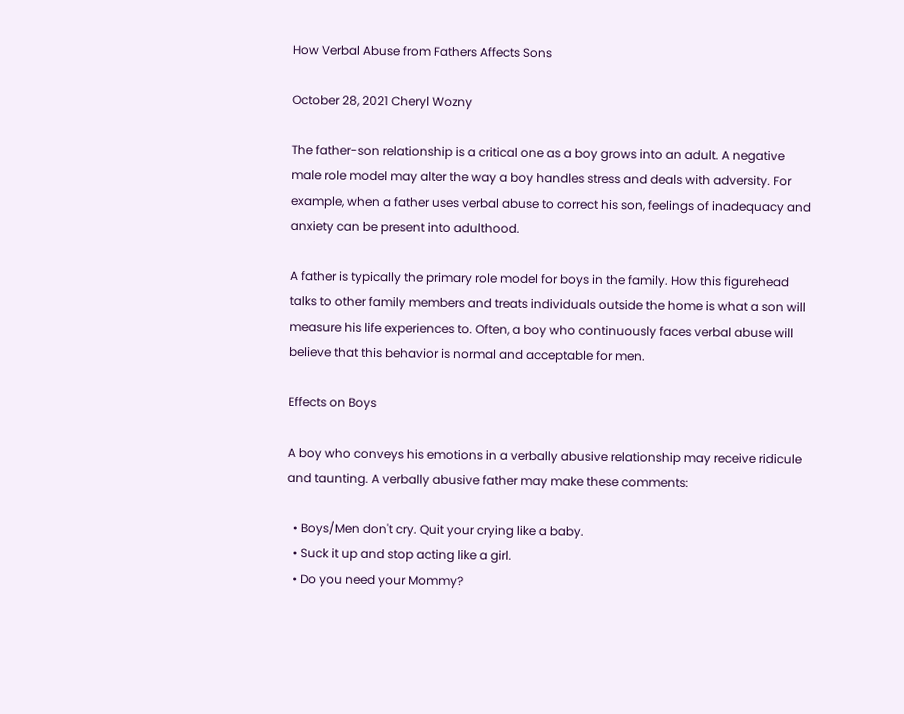How Verbal Abuse from Fathers Affects Sons

October 28, 2021 Cheryl Wozny

The father-son relationship is a critical one as a boy grows into an adult. A negative male role model may alter the way a boy handles stress and deals with adversity. For example, when a father uses verbal abuse to correct his son, feelings of inadequacy and anxiety can be present into adulthood.

A father is typically the primary role model for boys in the family. How this figurehead talks to other family members and treats individuals outside the home is what a son will measure his life experiences to. Often, a boy who continuously faces verbal abuse will believe that this behavior is normal and acceptable for men.

Effects on Boys

A boy who conveys his emotions in a verbally abusive relationship may receive ridicule and taunting. A verbally abusive father may make these comments:

  • Boys/Men don't cry. Quit your crying like a baby.
  • Suck it up and stop acting like a girl.
  • Do you need your Mommy?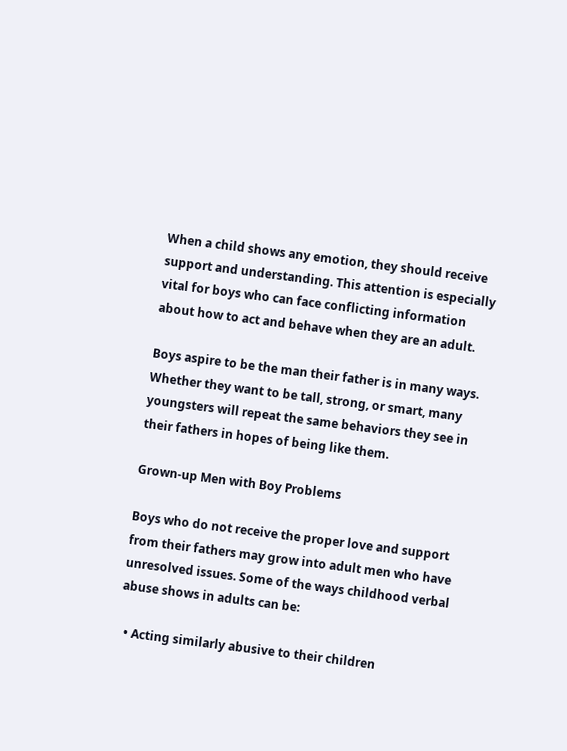When a child shows any emotion, they should receive support and understanding. This attention is especially vital for boys who can face conflicting information about how to act and behave when they are an adult.

Boys aspire to be the man their father is in many ways. Whether they want to be tall, strong, or smart, many youngsters will repeat the same behaviors they see in their fathers in hopes of being like them.

Grown-up Men with Boy Problems

Boys who do not receive the proper love and support from their fathers may grow into adult men who have unresolved issues. Some of the ways childhood verbal abuse shows in adults can be:

  • Acting similarly abusive to their children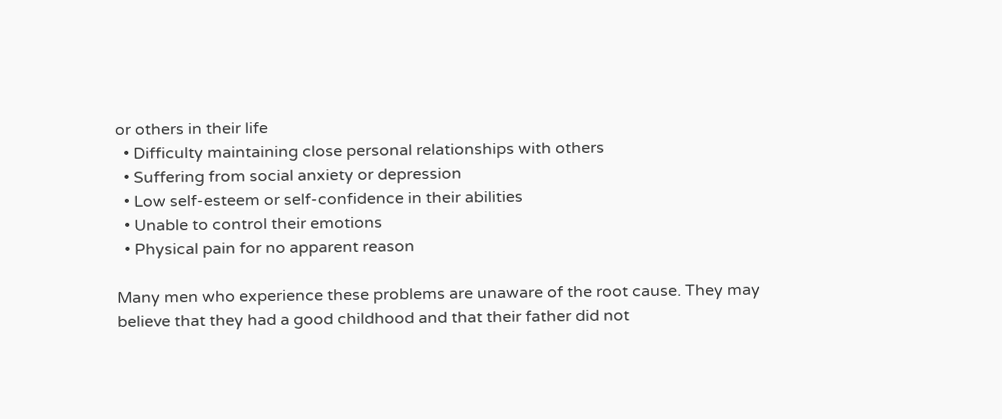or others in their life
  • Difficulty maintaining close personal relationships with others
  • Suffering from social anxiety or depression
  • Low self-esteem or self-confidence in their abilities
  • Unable to control their emotions
  • Physical pain for no apparent reason

Many men who experience these problems are unaware of the root cause. They may believe that they had a good childhood and that their father did not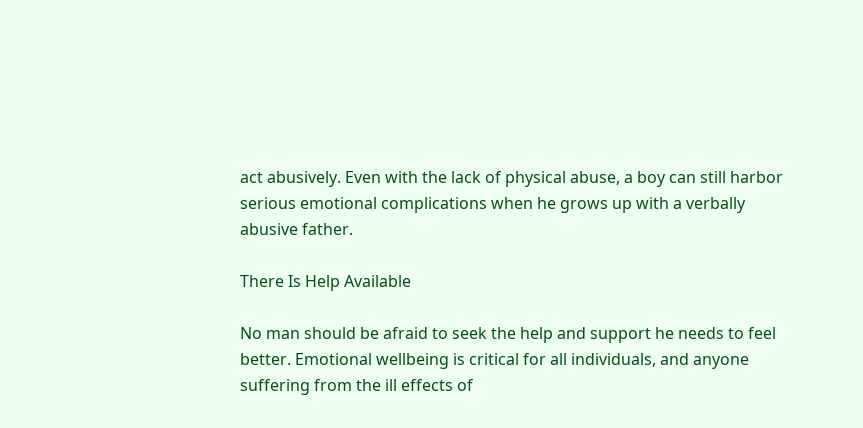act abusively. Even with the lack of physical abuse, a boy can still harbor serious emotional complications when he grows up with a verbally abusive father.

There Is Help Available

No man should be afraid to seek the help and support he needs to feel better. Emotional wellbeing is critical for all individuals, and anyone suffering from the ill effects of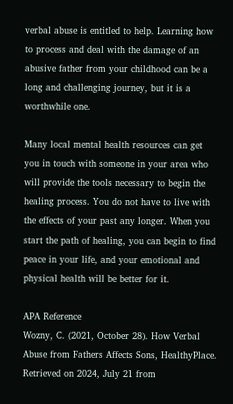verbal abuse is entitled to help. Learning how to process and deal with the damage of an abusive father from your childhood can be a long and challenging journey, but it is a worthwhile one.

Many local mental health resources can get you in touch with someone in your area who will provide the tools necessary to begin the healing process. You do not have to live with the effects of your past any longer. When you start the path of healing, you can begin to find peace in your life, and your emotional and physical health will be better for it.

APA Reference
Wozny, C. (2021, October 28). How Verbal Abuse from Fathers Affects Sons, HealthyPlace. Retrieved on 2024, July 21 from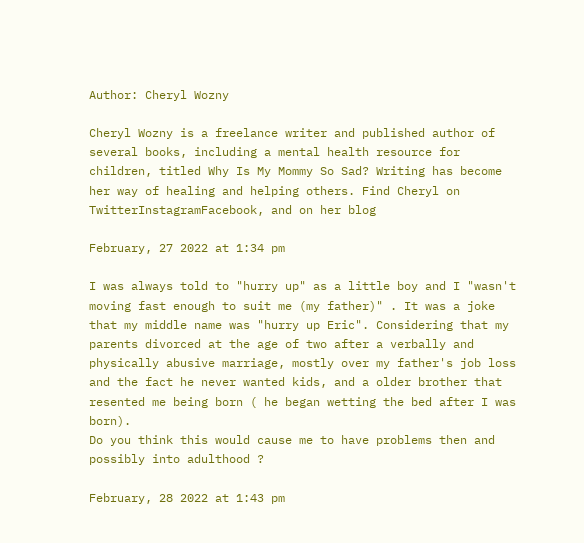Author: Cheryl Wozny

Cheryl Wozny is a freelance writer and published author of several books, including a mental health resource for children, titled Why Is My Mommy So Sad? Writing has become her way of healing and helping others. Find Cheryl on TwitterInstagramFacebook, and on her blog

February, 27 2022 at 1:34 pm

I was always told to "hurry up" as a little boy and I "wasn't moving fast enough to suit me (my father)" . It was a joke that my middle name was "hurry up Eric". Considering that my parents divorced at the age of two after a verbally and physically abusive marriage, mostly over my father's job loss and the fact he never wanted kids, and a older brother that resented me being born ( he began wetting the bed after I was born).
Do you think this would cause me to have problems then and possibly into adulthood ?

February, 28 2022 at 1:43 pm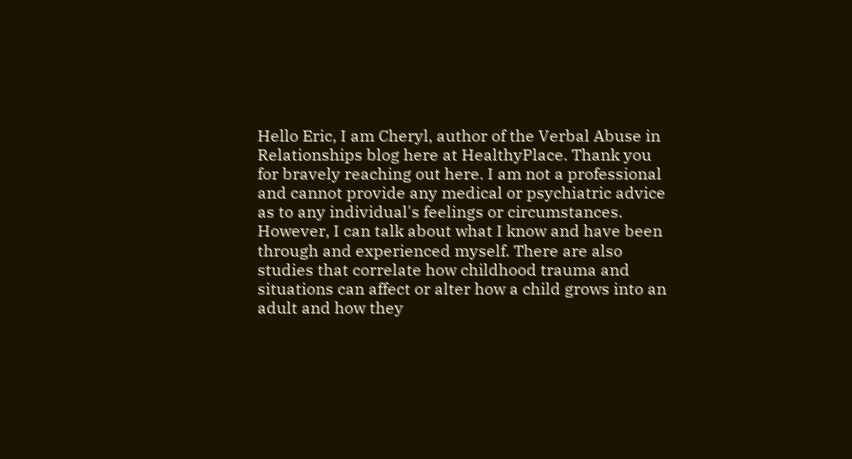Hello Eric, I am Cheryl, author of the Verbal Abuse in Relationships blog here at HealthyPlace. Thank you for bravely reaching out here. I am not a professional and cannot provide any medical or psychiatric advice as to any individual's feelings or circumstances. However, I can talk about what I know and have been through and experienced myself. There are also studies that correlate how childhood trauma and situations can affect or alter how a child grows into an adult and how they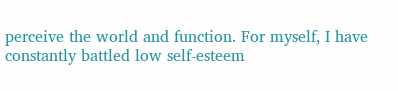perceive the world and function. For myself, I have constantly battled low self-esteem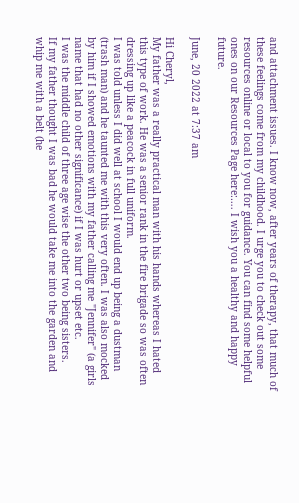and attachment issues. I know now, after years of therapy, that much of these feelings come from my childhood. I urge you to check out some resources online or local to you for guidance. You can find some helpful ones on our Resources Page here:…. I wish you a healthy and happy future.

June, 20 2022 at 7:37 am

Hi Cheryl,
My father was a really practical man with his hands whereas I hated this type of work. He was a senior rank in the fire brigade so was often dressing up like a peacock in full uniform.
I was told unless I did well at school I would end up being a dustman (trash man) and he taunted me with this very often. I was also mocked by him if I showed emotions with my father calling me "Jennifer" (a girls name that had no other significance) if I was hurt or upset etc.
I was the middle child of three age wise the other two being sisters.
If my father thought I was bad he would take me into the garden and whip me with a belt (he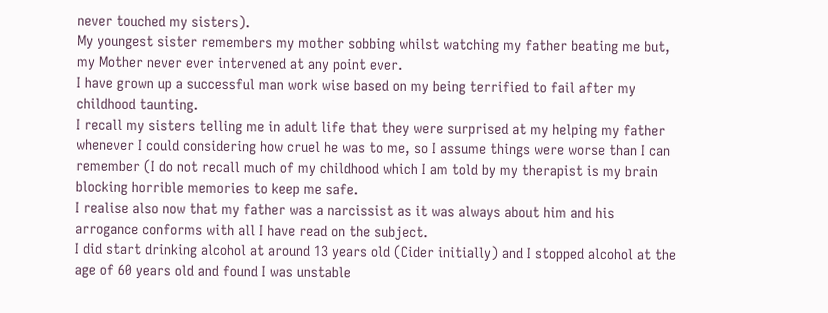never touched my sisters).
My youngest sister remembers my mother sobbing whilst watching my father beating me but, my Mother never ever intervened at any point ever.
I have grown up a successful man work wise based on my being terrified to fail after my childhood taunting.
I recall my sisters telling me in adult life that they were surprised at my helping my father whenever I could considering how cruel he was to me, so I assume things were worse than I can remember (I do not recall much of my childhood which I am told by my therapist is my brain blocking horrible memories to keep me safe.
I realise also now that my father was a narcissist as it was always about him and his arrogance conforms with all I have read on the subject.
I did start drinking alcohol at around 13 years old (Cider initially) and I stopped alcohol at the age of 60 years old and found I was unstable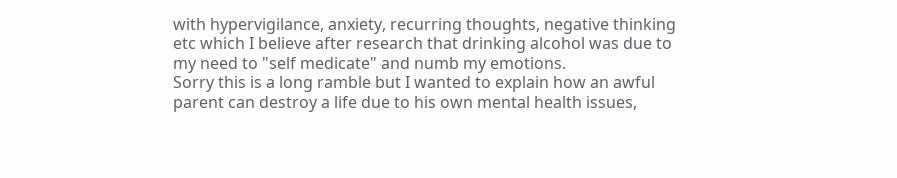with hypervigilance, anxiety, recurring thoughts, negative thinking etc which I believe after research that drinking alcohol was due to my need to "self medicate" and numb my emotions.
Sorry this is a long ramble but I wanted to explain how an awful parent can destroy a life due to his own mental health issues,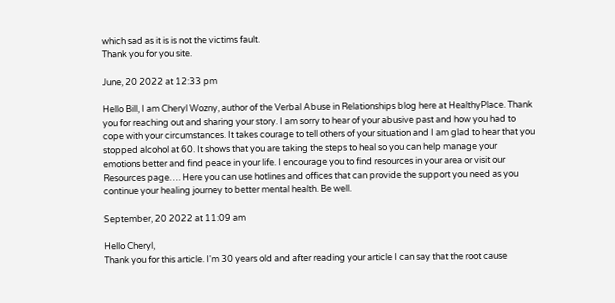which sad as it is is not the victims fault.
Thank you for you site.

June, 20 2022 at 12:33 pm

Hello Bill, I am Cheryl Wozny, author of the Verbal Abuse in Relationships blog here at HealthyPlace. Thank you for reaching out and sharing your story. I am sorry to hear of your abusive past and how you had to cope with your circumstances. It takes courage to tell others of your situation and I am glad to hear that you stopped alcohol at 60. It shows that you are taking the steps to heal so you can help manage your emotions better and find peace in your life. I encourage you to find resources in your area or visit our Resources page…. Here you can use hotlines and offices that can provide the support you need as you continue your healing journey to better mental health. Be well.

September, 20 2022 at 11:09 am

Hello Cheryl,
Thank you for this article. I'm 30 years old and after reading your article I can say that the root cause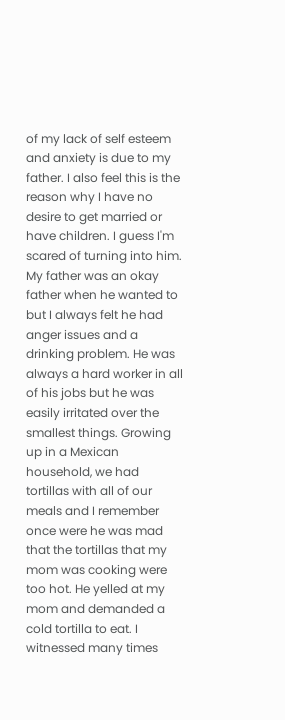of my lack of self esteem and anxiety is due to my father. I also feel this is the reason why I have no desire to get married or have children. I guess I'm scared of turning into him.
My father was an okay father when he wanted to but I always felt he had anger issues and a drinking problem. He was always a hard worker in all of his jobs but he was easily irritated over the smallest things. Growing up in a Mexican household, we had tortillas with all of our meals and I remember once were he was mad that the tortillas that my mom was cooking were too hot. He yelled at my mom and demanded a cold tortilla to eat. I witnessed many times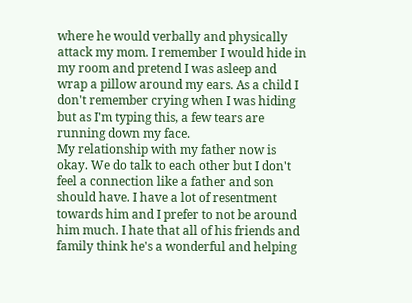where he would verbally and physically attack my mom. I remember I would hide in my room and pretend I was asleep and wrap a pillow around my ears. As a child I don't remember crying when I was hiding but as I'm typing this, a few tears are running down my face.
My relationship with my father now is okay. We do talk to each other but I don't feel a connection like a father and son should have. I have a lot of resentment towards him and I prefer to not be around him much. I hate that all of his friends and family think he's a wonderful and helping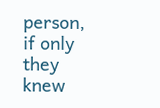person, if only they knew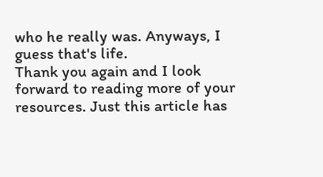who he really was. Anyways, I guess that's life.
Thank you again and I look forward to reading more of your resources. Just this article has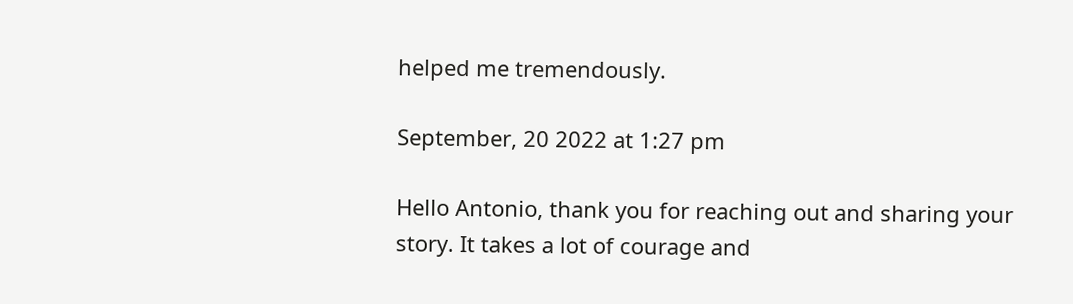helped me tremendously.

September, 20 2022 at 1:27 pm

Hello Antonio, thank you for reaching out and sharing your story. It takes a lot of courage and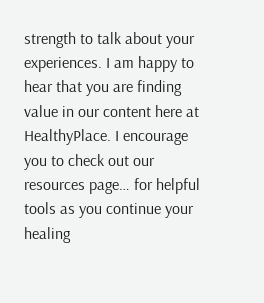strength to talk about your experiences. I am happy to hear that you are finding value in our content here at HealthyPlace. I encourage you to check out our resources page… for helpful tools as you continue your healing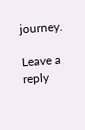journey.

Leave a reply